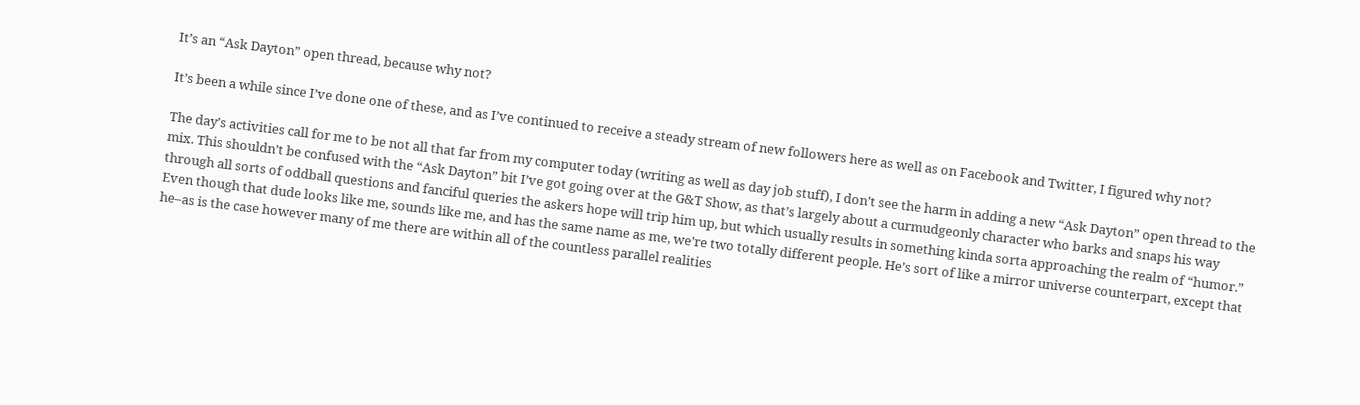It’s an “Ask Dayton” open thread, because why not?

It’s been a while since I’ve done one of these, and as I’ve continued to receive a steady stream of new followers here as well as on Facebook and Twitter, I figured why not?

The day’s activities call for me to be not all that far from my computer today (writing as well as day job stuff), I don’t see the harm in adding a new “Ask Dayton” open thread to the mix. This shouldn’t be confused with the “Ask Dayton” bit I’ve got going over at the G&T Show, as that’s largely about a curmudgeonly character who barks and snaps his way through all sorts of oddball questions and fanciful queries the askers hope will trip him up, but which usually results in something kinda sorta approaching the realm of “humor.” Even though that dude looks like me, sounds like me, and has the same name as me, we’re two totally different people. He’s sort of like a mirror universe counterpart, except that he–as is the case however many of me there are within all of the countless parallel realities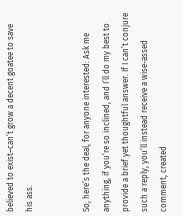believed to exist–can’t grow a decent goatee to save his ass.


So, here’s the deal, for anyone interested: Ask me anything, if you’re so inclined, and I’ll do my best to provide a brief yet thoughtful answer. If I can’t conjure such a reply, you’ll instead receive a wise-assed comment, created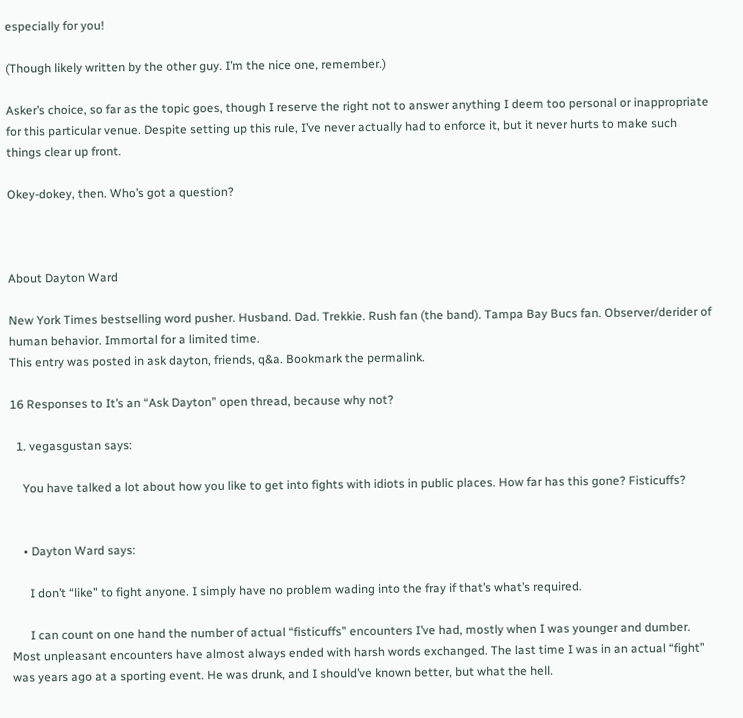especially for you!

(Though likely written by the other guy. I’m the nice one, remember.)

Asker’s choice, so far as the topic goes, though I reserve the right not to answer anything I deem too personal or inappropriate for this particular venue. Despite setting up this rule, I’ve never actually had to enforce it, but it never hurts to make such things clear up front.

Okey-dokey, then. Who’s got a question?



About Dayton Ward

New York Times bestselling word pusher. Husband. Dad. Trekkie. Rush fan (the band). Tampa Bay Bucs fan. Observer/derider of human behavior. Immortal for a limited time.
This entry was posted in ask dayton, friends, q&a. Bookmark the permalink.

16 Responses to It’s an “Ask Dayton” open thread, because why not?

  1. vegasgustan says:

    You have talked a lot about how you like to get into fights with idiots in public places. How far has this gone? Fisticuffs?


    • Dayton Ward says:

      I don’t “like” to fight anyone. I simply have no problem wading into the fray if that’s what’s required.

      I can count on one hand the number of actual “fisticuffs” encounters I’ve had, mostly when I was younger and dumber. Most unpleasant encounters have almost always ended with harsh words exchanged. The last time I was in an actual “fight” was years ago at a sporting event. He was drunk, and I should’ve known better, but what the hell.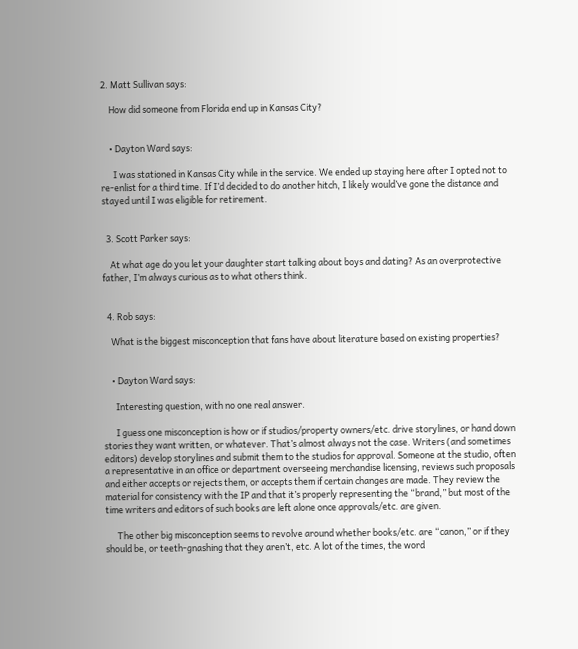2. Matt Sullivan says:

    How did someone from Florida end up in Kansas City?


    • Dayton Ward says:

      I was stationed in Kansas City while in the service. We ended up staying here after I opted not to re-enlist for a third time. If I’d decided to do another hitch, I likely would’ve gone the distance and stayed until I was eligible for retirement.


  3. Scott Parker says:

    At what age do you let your daughter start talking about boys and dating? As an overprotective father, I’m always curious as to what others think.


  4. Rob says:

    What is the biggest misconception that fans have about literature based on existing properties?


    • Dayton Ward says:

      Interesting question, with no one real answer.

      I guess one misconception is how or if studios/property owners/etc. drive storylines, or hand down stories they want written, or whatever. That’s almost always not the case. Writers (and sometimes editors) develop storylines and submit them to the studios for approval. Someone at the studio, often a representative in an office or department overseeing merchandise licensing, reviews such proposals and either accepts or rejects them, or accepts them if certain changes are made. They review the material for consistency with the IP and that it’s properly representing the “brand,” but most of the time writers and editors of such books are left alone once approvals/etc. are given.

      The other big misconception seems to revolve around whether books/etc. are “canon,” or if they should be, or teeth-gnashing that they aren’t, etc. A lot of the times, the word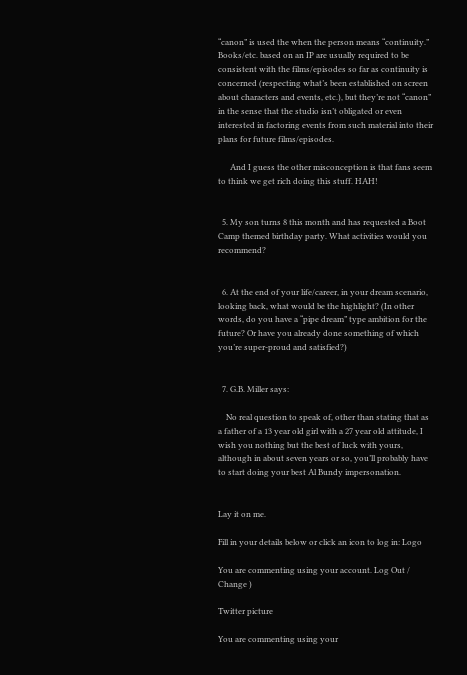“canon” is used the when the person means “continuity.” Books/etc. based on an IP are usually required to be consistent with the films/episodes so far as continuity is concerned (respecting what’s been established on screen about characters and events, etc.), but they’re not “canon” in the sense that the studio isn’t obligated or even interested in factoring events from such material into their plans for future films/episodes.

      And I guess the other misconception is that fans seem to think we get rich doing this stuff. HAH!


  5. My son turns 8 this month and has requested a Boot Camp themed birthday party. What activities would you recommend?


  6. At the end of your life/career, in your dream scenario, looking back, what would be the highlight? (In other words, do you have a “pipe dream” type ambition for the future? Or have you already done something of which you’re super-proud and satisfied?)


  7. G.B. Miller says:

    No real question to speak of, other than stating that as a father of a 13 year old girl with a 27 year old attitude, I wish you nothing but the best of luck with yours, although in about seven years or so, you’ll probably have to start doing your best Al Bundy impersonation.


Lay it on me.

Fill in your details below or click an icon to log in: Logo

You are commenting using your account. Log Out / Change )

Twitter picture

You are commenting using your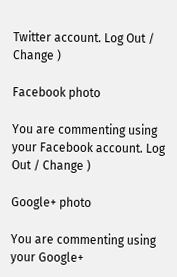Twitter account. Log Out / Change )

Facebook photo

You are commenting using your Facebook account. Log Out / Change )

Google+ photo

You are commenting using your Google+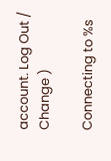account. Log Out / Change )

Connecting to %s